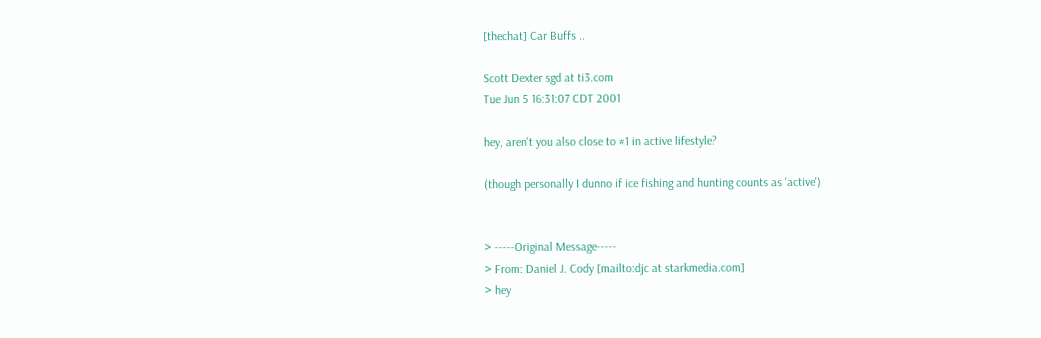[thechat] Car Buffs ..

Scott Dexter sgd at ti3.com
Tue Jun 5 16:31:07 CDT 2001

hey, aren't you also close to #1 in active lifestyle?

(though personally I dunno if ice fishing and hunting counts as 'active')


> -----Original Message-----
> From: Daniel J. Cody [mailto:djc at starkmedia.com]
> hey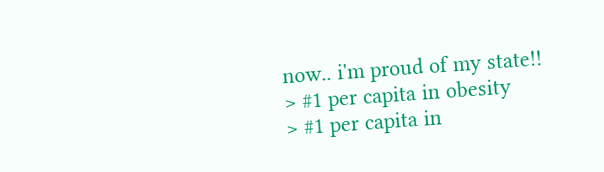now.. i'm proud of my state!!
> #1 per capita in obesity
> #1 per capita in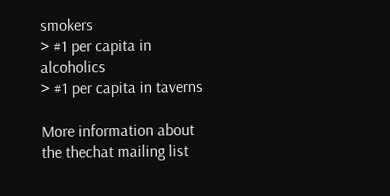smokers
> #1 per capita in alcoholics
> #1 per capita in taverns

More information about the thechat mailing list